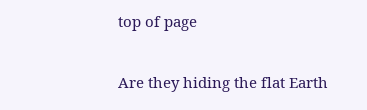top of page

Are they hiding the flat Earth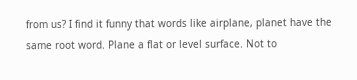from us? I find it funny that words like airplane, planet have the same root word. Plane a flat or level surface. Not to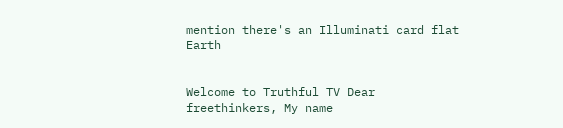mention there's an Illuminati card flat Earth


Welcome to Truthful TV Dear freethinkers, My name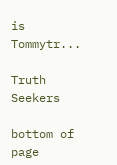is Tommytr...

Truth Seekers

bottom of page